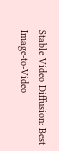Stable Video Diffusion: Best Image-to-Video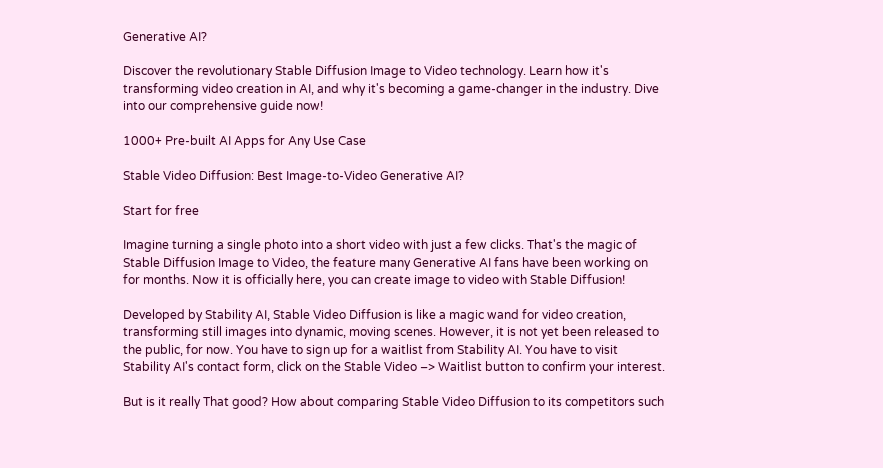Generative AI?

Discover the revolutionary Stable Diffusion Image to Video technology. Learn how it's transforming video creation in AI, and why it's becoming a game-changer in the industry. Dive into our comprehensive guide now!

1000+ Pre-built AI Apps for Any Use Case

Stable Video Diffusion: Best Image-to-Video Generative AI?

Start for free

Imagine turning a single photo into a short video with just a few clicks. That's the magic of Stable Diffusion Image to Video, the feature many Generative AI fans have been working on for months. Now it is officially here, you can create image to video with Stable Diffusion!

Developed by Stability AI, Stable Video Diffusion is like a magic wand for video creation, transforming still images into dynamic, moving scenes. However, it is not yet been released to the public, for now. You have to sign up for a waitlist from Stability AI. You have to visit Stability AI's contact form, click on the Stable Video –> Waitlist button to confirm your interest.

But is it really That good? How about comparing Stable Video Diffusion to its competitors such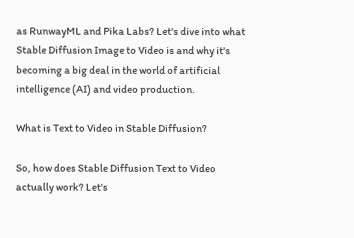as RunwayML and Pika Labs? Let's dive into what Stable Diffusion Image to Video is and why it's becoming a big deal in the world of artificial intelligence (AI) and video production.

What is Text to Video in Stable Diffusion?

So, how does Stable Diffusion Text to Video actually work? Let's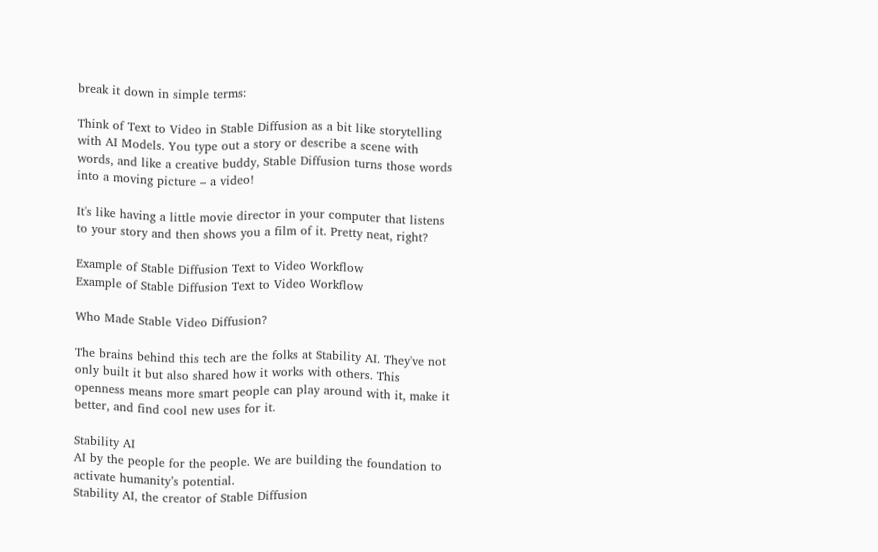break it down in simple terms:

Think of Text to Video in Stable Diffusion as a bit like storytelling with AI Models. You type out a story or describe a scene with words, and like a creative buddy, Stable Diffusion turns those words into a moving picture – a video!

It's like having a little movie director in your computer that listens to your story and then shows you a film of it. Pretty neat, right?

Example of Stable Diffusion Text to Video Workflow
Example of Stable Diffusion Text to Video Workflow

Who Made Stable Video Diffusion?

The brains behind this tech are the folks at Stability AI. They've not only built it but also shared how it works with others. This openness means more smart people can play around with it, make it better, and find cool new uses for it.

Stability AI
AI by the people for the people. We are building the foundation to activate humanity’s potential.
Stability AI, the creator of Stable Diffusion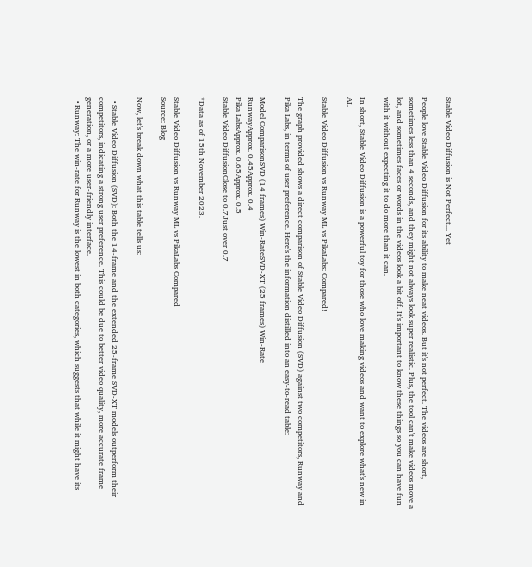Stable Video Diffusion is Not Perfect... Yet

People love Stable Video Diffusion for its ability to make neat videos. But it's not perfect. The videos are short, sometimes less than 4 seconds, and they might not always look super realistic. Plus, the tool can't make videos move a lot, and sometimes faces or words in the videos look a bit off. It's important to know these things so you can have fun with it without expecting it to do more than it can.

In short, Stable Video Diffusion is a powerful toy for those who love making videos and want to explore what's new in AI.

Stable Video Diffusion vs Runway ML vs PikaLabs: Compared!

The graph provided shows a direct comparison of Stable Video Diffusion (SVD) against two competitors, Runway and Pika Labs, in terms of user preference. Here's the information distilled into an easy-to-read table:

Model ComparisonSVD (14 frames) Win-RateSVD-XT (25 frames) Win-Rate
RunwayApprox. 0.45Approx. 0.4
Pika LabsApprox. 0.65Approx. 0.5
Stable Video DiffusionClose to 0.7Just over 0.7

*Data as of 15th November 2023.

Stable Video Diffusion vs Runway ML vs PikaLabs Compared
Source: Blog

Now, let's break down what this table tells us:

  • Stable Video Diffusion (SVD): Both the 14-frame and the extended 25-frame SVD-XT models outperform their competitors, indicating a strong user preference. This could be due to better video quality, more accurate frame generation, or a more user-friendly interface.
  • Runway: The win-rate for Runway is the lowest in both categories, which suggests that while it might have its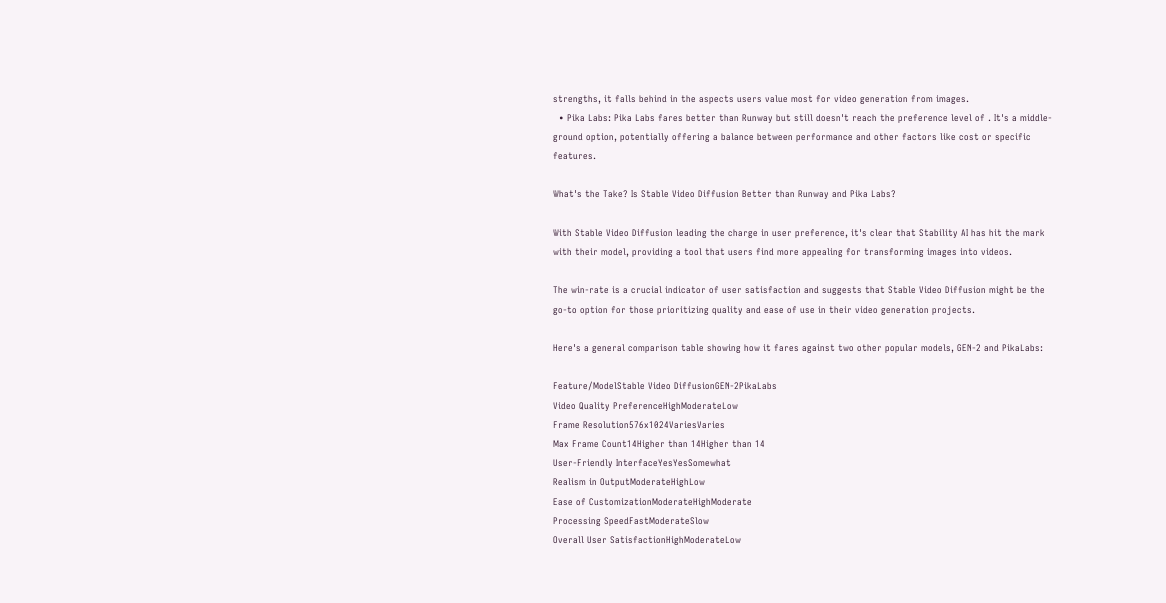strengths, it falls behind in the aspects users value most for video generation from images.
  • Pika Labs: Pika Labs fares better than Runway but still doesn't reach the preference level of . It's a middle-ground option, potentially offering a balance between performance and other factors like cost or specific features.

What's the Take? Is Stable Video Diffusion Better than Runway and Pika Labs?

With Stable Video Diffusion leading the charge in user preference, it's clear that Stability AI has hit the mark with their model, providing a tool that users find more appealing for transforming images into videos.

The win-rate is a crucial indicator of user satisfaction and suggests that Stable Video Diffusion might be the go-to option for those prioritizing quality and ease of use in their video generation projects.

Here's a general comparison table showing how it fares against two other popular models, GEN-2 and PikaLabs:

Feature/ModelStable Video DiffusionGEN-2PikaLabs
Video Quality PreferenceHighModerateLow
Frame Resolution576x1024VariesVaries
Max Frame Count14Higher than 14Higher than 14
User-Friendly InterfaceYesYesSomewhat
Realism in OutputModerateHighLow
Ease of CustomizationModerateHighModerate
Processing SpeedFastModerateSlow
Overall User SatisfactionHighModerateLow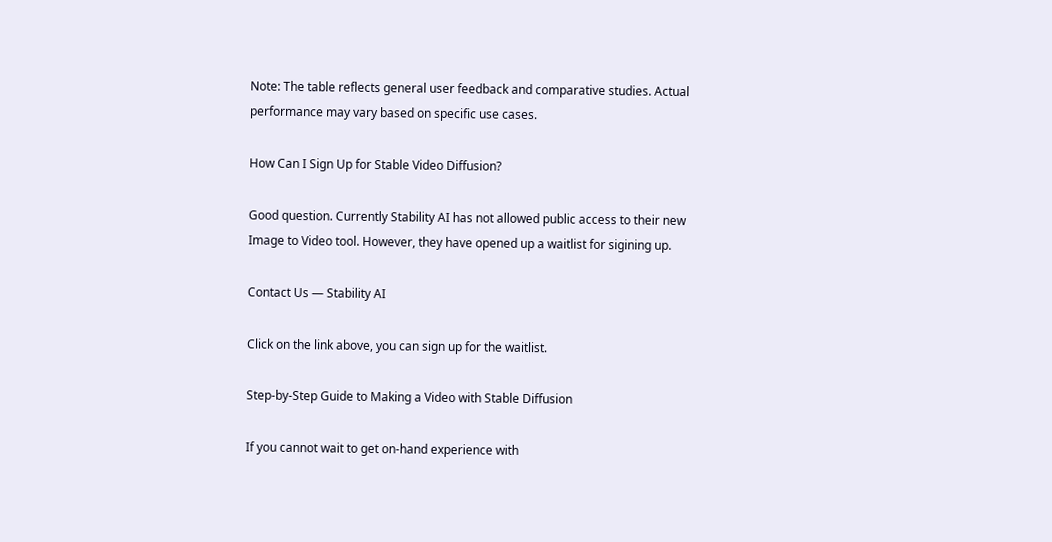Note: The table reflects general user feedback and comparative studies. Actual performance may vary based on specific use cases.

How Can I Sign Up for Stable Video Diffusion?

Good question. Currently Stability AI has not allowed public access to their new Image to Video tool. However, they have opened up a waitlist for sigining up.

Contact Us — Stability AI

Click on the link above, you can sign up for the waitlist.

Step-by-Step Guide to Making a Video with Stable Diffusion

If you cannot wait to get on-hand experience with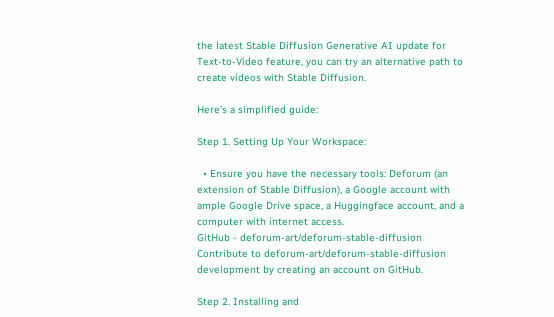the latest Stable Diffusion Generative AI update for Text-to-Video feature, you can try an alternative path to create videos with Stable Diffusion.

Here's a simplified guide:

Step 1. Setting Up Your Workspace:

  • Ensure you have the necessary tools: Deforum (an extension of Stable Diffusion), a Google account with ample Google Drive space, a Huggingface account, and a computer with internet access.
GitHub - deforum-art/deforum-stable-diffusion
Contribute to deforum-art/deforum-stable-diffusion development by creating an account on GitHub.

Step 2. Installing and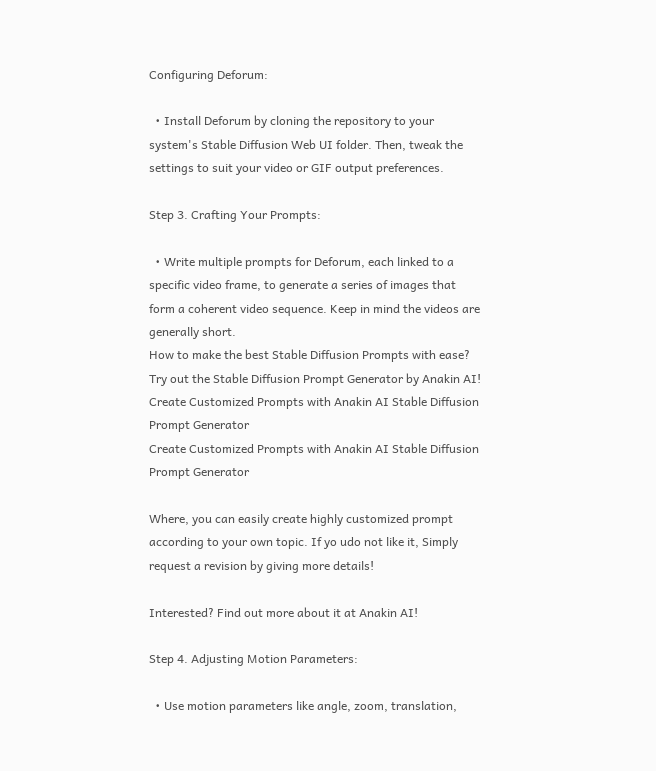Configuring Deforum:

  • Install Deforum by cloning the repository to your system's Stable Diffusion Web UI folder. Then, tweak the settings to suit your video or GIF output preferences.

Step 3. Crafting Your Prompts:

  • Write multiple prompts for Deforum, each linked to a specific video frame, to generate a series of images that form a coherent video sequence. Keep in mind the videos are generally short.
How to make the best Stable Diffusion Prompts with ease? Try out the Stable Diffusion Prompt Generator by Anakin AI!
Create Customized Prompts with Anakin AI Stable Diffusion Prompt Generator
Create Customized Prompts with Anakin AI Stable Diffusion Prompt Generator

Where, you can easily create highly customized prompt according to your own topic. If yo udo not like it, Simply request a revision by giving more details!

Interested? Find out more about it at Anakin AI!

Step 4. Adjusting Motion Parameters:

  • Use motion parameters like angle, zoom, translation,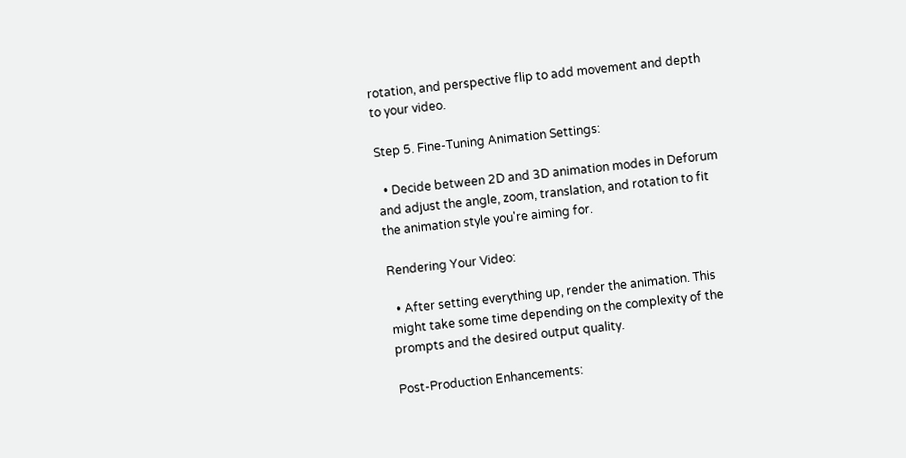rotation, and perspective flip to add movement and depth to your video.

Step 5. Fine-Tuning Animation Settings:

  • Decide between 2D and 3D animation modes in Deforum and adjust the angle, zoom, translation, and rotation to fit the animation style you're aiming for.

Rendering Your Video:

  • After setting everything up, render the animation. This might take some time depending on the complexity of the prompts and the desired output quality.

Post-Production Enhancements: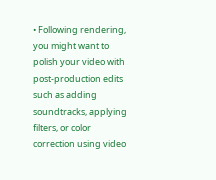• Following rendering, you might want to polish your video with post-production edits such as adding soundtracks, applying filters, or color correction using video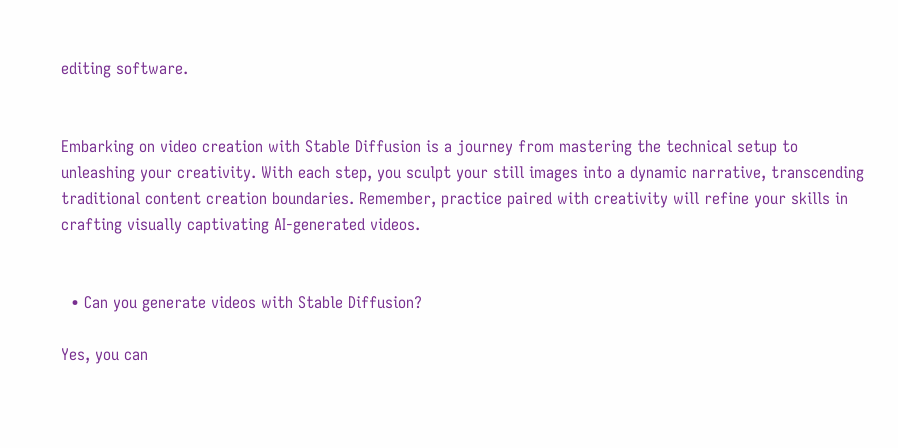editing software.


Embarking on video creation with Stable Diffusion is a journey from mastering the technical setup to unleashing your creativity. With each step, you sculpt your still images into a dynamic narrative, transcending traditional content creation boundaries. Remember, practice paired with creativity will refine your skills in crafting visually captivating AI-generated videos.


  • Can you generate videos with Stable Diffusion?

Yes, you can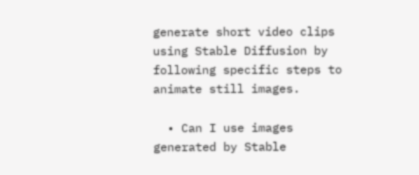generate short video clips using Stable Diffusion by following specific steps to animate still images.

  • Can I use images generated by Stable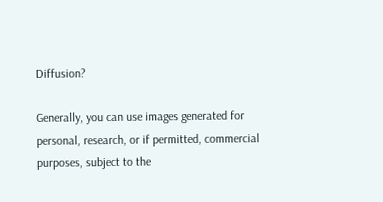Diffusion?

Generally, you can use images generated for personal, research, or if permitted, commercial purposes, subject to the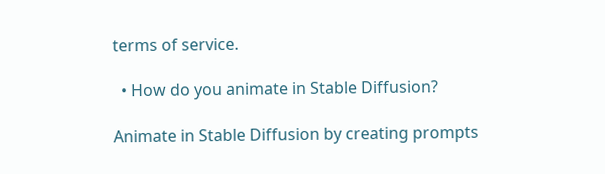terms of service.

  • How do you animate in Stable Diffusion?

Animate in Stable Diffusion by creating prompts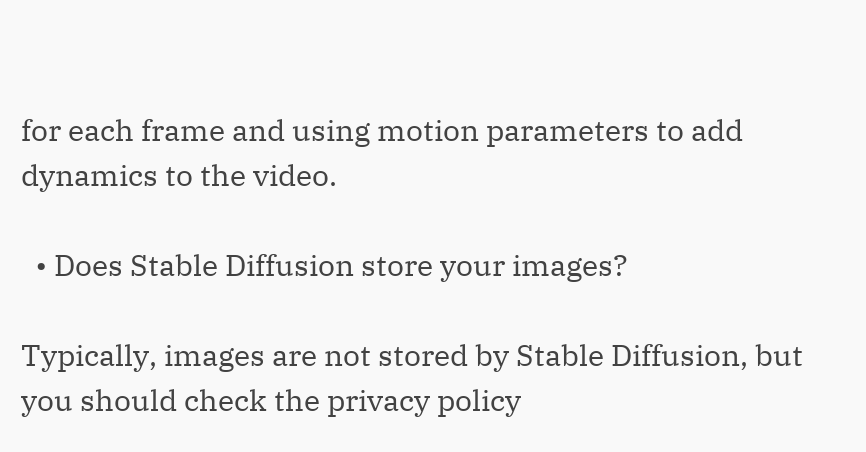for each frame and using motion parameters to add dynamics to the video.

  • Does Stable Diffusion store your images?

Typically, images are not stored by Stable Diffusion, but you should check the privacy policy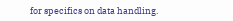for specifics on data handling.